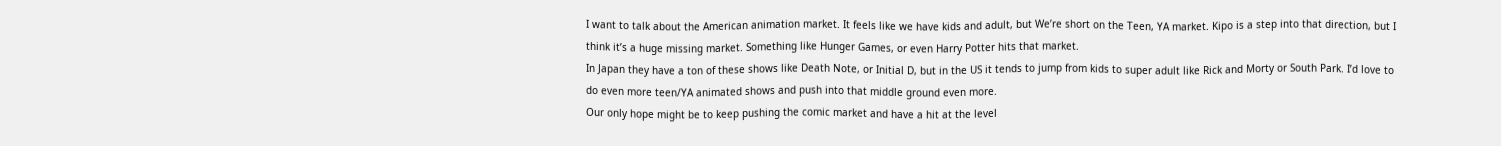I want to talk about the American animation market. It feels like we have kids and adult, but We’re short on the Teen, YA market. Kipo is a step into that direction, but I think it’s a huge missing market. Something like Hunger Games, or even Harry Potter hits that market.
In Japan they have a ton of these shows like Death Note, or Initial D, but in the US it tends to jump from kids to super adult like Rick and Morty or South Park. I’d love to do even more teen/YA animated shows and push into that middle ground even more.
Our only hope might be to keep pushing the comic market and have a hit at the level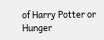of Harry Potter or Hunger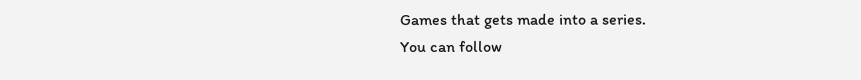Games that gets made into a series.
You can follow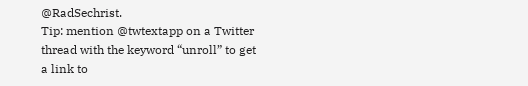@RadSechrist.
Tip: mention @twtextapp on a Twitter thread with the keyword “unroll” to get a link to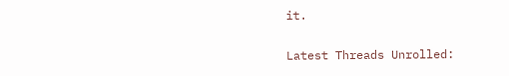it.

Latest Threads Unrolled: